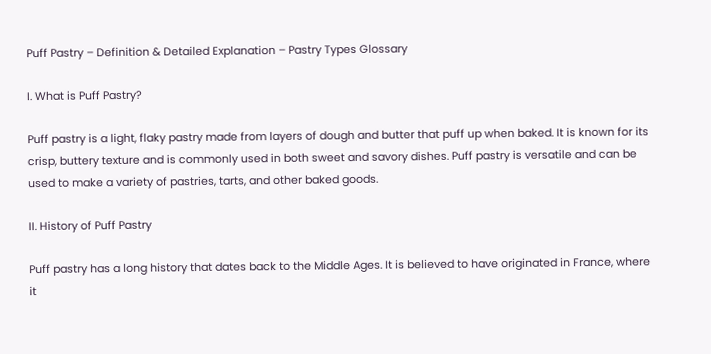Puff Pastry – Definition & Detailed Explanation – Pastry Types Glossary

I. What is Puff Pastry?

Puff pastry is a light, flaky pastry made from layers of dough and butter that puff up when baked. It is known for its crisp, buttery texture and is commonly used in both sweet and savory dishes. Puff pastry is versatile and can be used to make a variety of pastries, tarts, and other baked goods.

II. History of Puff Pastry

Puff pastry has a long history that dates back to the Middle Ages. It is believed to have originated in France, where it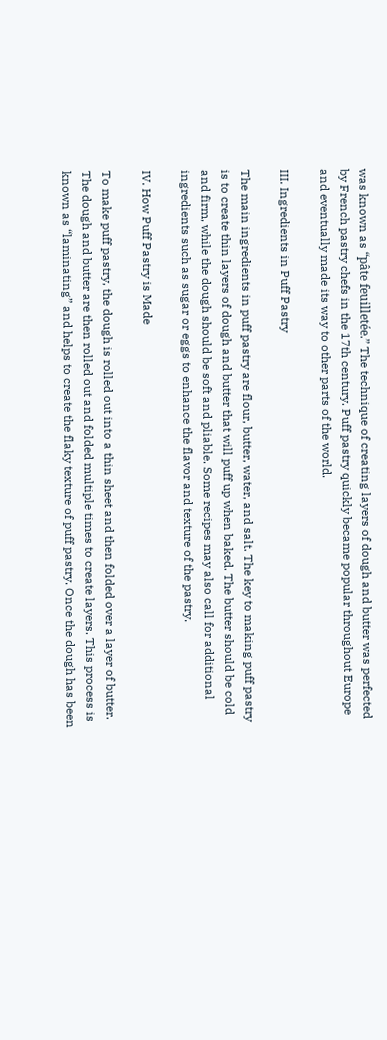was known as “pâte feuilletée.” The technique of creating layers of dough and butter was perfected by French pastry chefs in the 17th century. Puff pastry quickly became popular throughout Europe and eventually made its way to other parts of the world.

III. Ingredients in Puff Pastry

The main ingredients in puff pastry are flour, butter, water, and salt. The key to making puff pastry is to create thin layers of dough and butter that will puff up when baked. The butter should be cold and firm, while the dough should be soft and pliable. Some recipes may also call for additional ingredients such as sugar or eggs to enhance the flavor and texture of the pastry.

IV. How Puff Pastry is Made

To make puff pastry, the dough is rolled out into a thin sheet and then folded over a layer of butter. The dough and butter are then rolled out and folded multiple times to create layers. This process is known as “laminating” and helps to create the flaky texture of puff pastry. Once the dough has been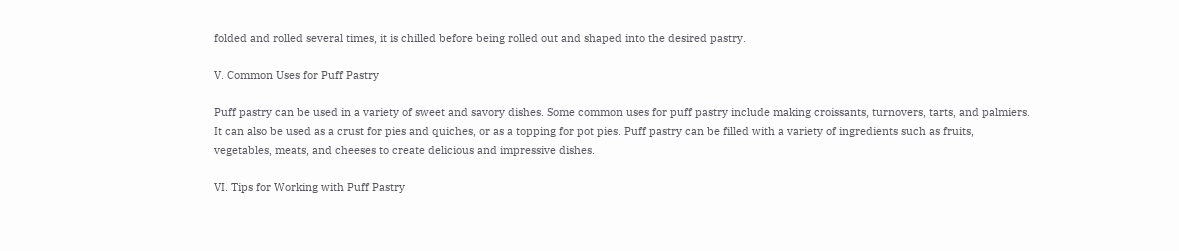folded and rolled several times, it is chilled before being rolled out and shaped into the desired pastry.

V. Common Uses for Puff Pastry

Puff pastry can be used in a variety of sweet and savory dishes. Some common uses for puff pastry include making croissants, turnovers, tarts, and palmiers. It can also be used as a crust for pies and quiches, or as a topping for pot pies. Puff pastry can be filled with a variety of ingredients such as fruits, vegetables, meats, and cheeses to create delicious and impressive dishes.

VI. Tips for Working with Puff Pastry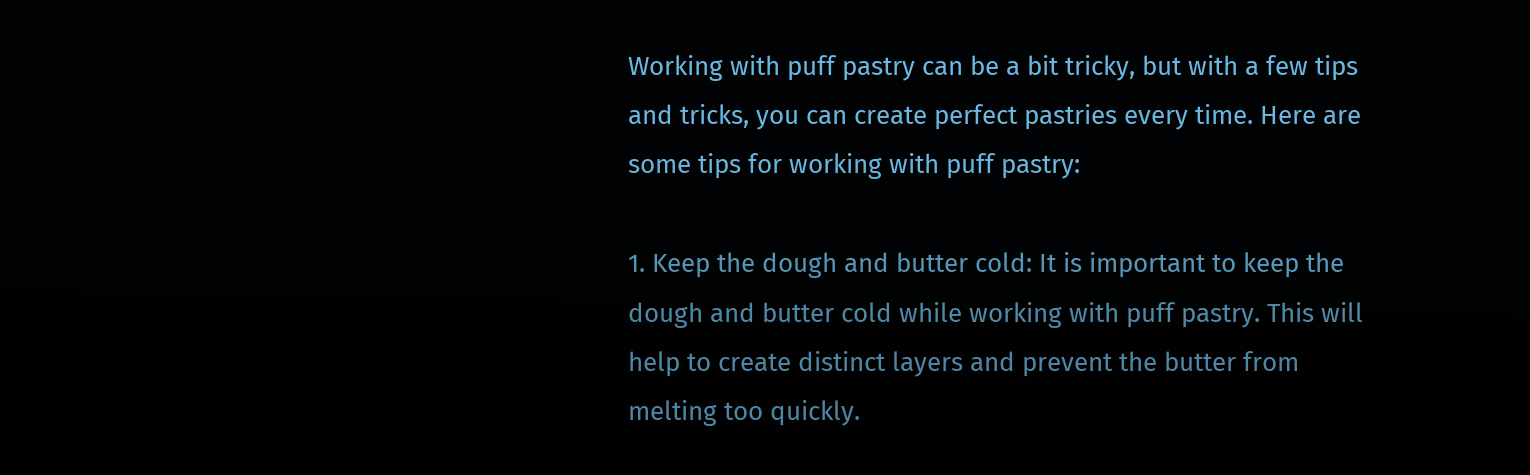Working with puff pastry can be a bit tricky, but with a few tips and tricks, you can create perfect pastries every time. Here are some tips for working with puff pastry:

1. Keep the dough and butter cold: It is important to keep the dough and butter cold while working with puff pastry. This will help to create distinct layers and prevent the butter from melting too quickly.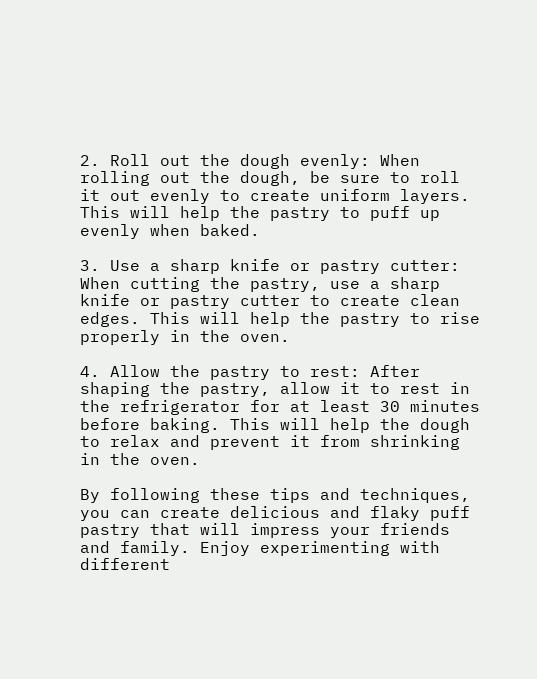2. Roll out the dough evenly: When rolling out the dough, be sure to roll it out evenly to create uniform layers. This will help the pastry to puff up evenly when baked.

3. Use a sharp knife or pastry cutter: When cutting the pastry, use a sharp knife or pastry cutter to create clean edges. This will help the pastry to rise properly in the oven.

4. Allow the pastry to rest: After shaping the pastry, allow it to rest in the refrigerator for at least 30 minutes before baking. This will help the dough to relax and prevent it from shrinking in the oven.

By following these tips and techniques, you can create delicious and flaky puff pastry that will impress your friends and family. Enjoy experimenting with different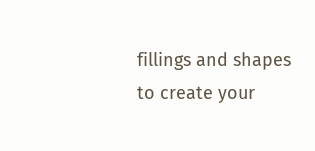fillings and shapes to create your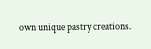own unique pastry creations.